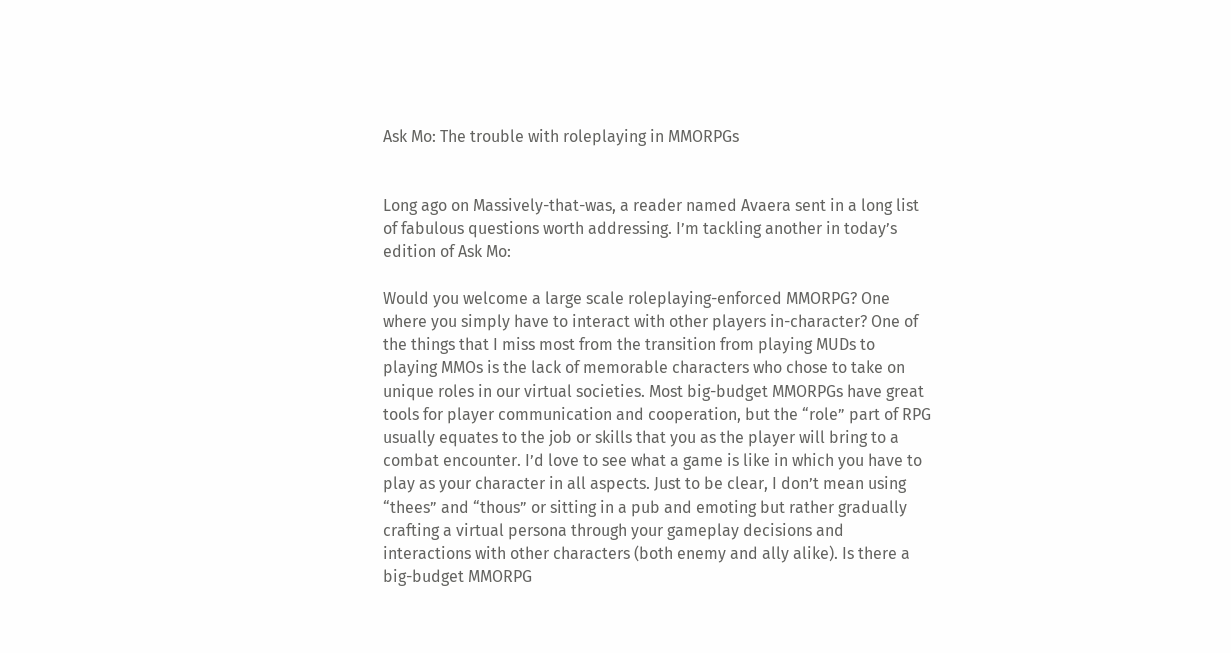Ask Mo: The trouble with roleplaying in MMORPGs


Long ago on Massively-that-was, a reader named Avaera sent in a long list of fabulous questions worth addressing. I’m tackling another in today’s edition of Ask Mo:

Would you welcome a large scale roleplaying-enforced MMORPG? One where you simply have to interact with other players in-character? One of the things that I miss most from the transition from playing MUDs to playing MMOs is the lack of memorable characters who chose to take on unique roles in our virtual societies. Most big-budget MMORPGs have great tools for player communication and cooperation, but the “role” part of RPG usually equates to the job or skills that you as the player will bring to a combat encounter. I’d love to see what a game is like in which you have to play as your character in all aspects. Just to be clear, I don’t mean using “thees” and “thous” or sitting in a pub and emoting but rather gradually crafting a virtual persona through your gameplay decisions and interactions with other characters (both enemy and ally alike). Is there a big-budget MMORPG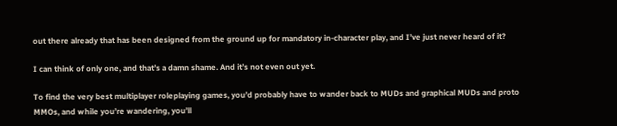out there already that has been designed from the ground up for mandatory in-character play, and I’ve just never heard of it?

I can think of only one, and that’s a damn shame. And it’s not even out yet.

To find the very best multiplayer roleplaying games, you’d probably have to wander back to MUDs and graphical MUDs and proto MMOs, and while you’re wandering, you’ll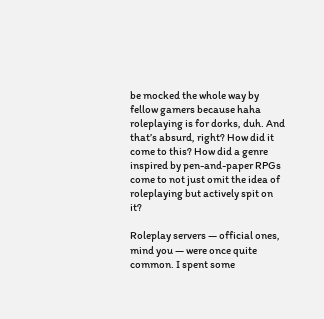be mocked the whole way by fellow gamers because haha roleplaying is for dorks, duh. And that’s absurd, right? How did it come to this? How did a genre inspired by pen-and-paper RPGs come to not just omit the idea of roleplaying but actively spit on it?

Roleplay servers — official ones, mind you — were once quite common. I spent some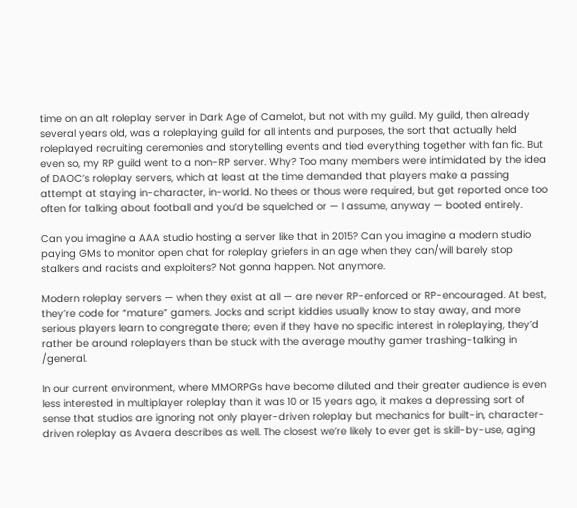time on an alt roleplay server in Dark Age of Camelot, but not with my guild. My guild, then already several years old, was a roleplaying guild for all intents and purposes, the sort that actually held roleplayed recruiting ceremonies and storytelling events and tied everything together with fan fic. But even so, my RP guild went to a non-RP server. Why? Too many members were intimidated by the idea of DAOC’s roleplay servers, which at least at the time demanded that players make a passing attempt at staying in-character, in-world. No thees or thous were required, but get reported once too often for talking about football and you’d be squelched or — I assume, anyway — booted entirely.

Can you imagine a AAA studio hosting a server like that in 2015? Can you imagine a modern studio paying GMs to monitor open chat for roleplay griefers in an age when they can/will barely stop stalkers and racists and exploiters? Not gonna happen. Not anymore.

Modern roleplay servers — when they exist at all — are never RP-enforced or RP-encouraged. At best, they’re code for “mature” gamers. Jocks and script kiddies usually know to stay away, and more serious players learn to congregate there; even if they have no specific interest in roleplaying, they’d rather be around roleplayers than be stuck with the average mouthy gamer trashing-talking in /general.

In our current environment, where MMORPGs have become diluted and their greater audience is even less interested in multiplayer roleplay than it was 10 or 15 years ago, it makes a depressing sort of sense that studios are ignoring not only player-driven roleplay but mechanics for built-in, character-driven roleplay as Avaera describes as well. The closest we’re likely to ever get is skill-by-use, aging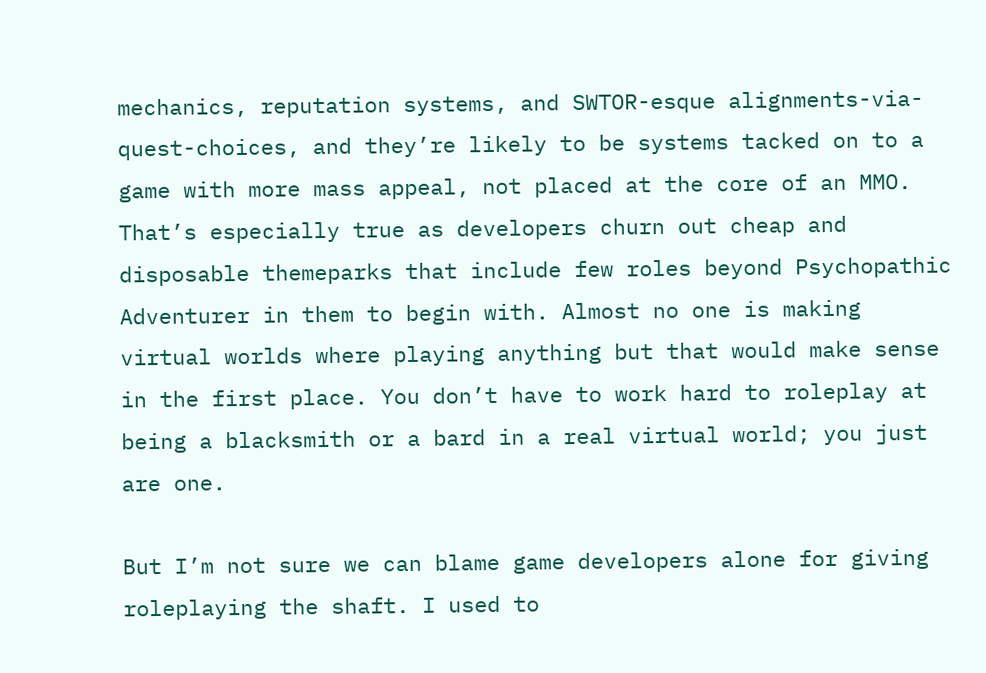mechanics, reputation systems, and SWTOR-esque alignments-via-quest-choices, and they’re likely to be systems tacked on to a game with more mass appeal, not placed at the core of an MMO. That’s especially true as developers churn out cheap and disposable themeparks that include few roles beyond Psychopathic Adventurer in them to begin with. Almost no one is making virtual worlds where playing anything but that would make sense in the first place. You don’t have to work hard to roleplay at being a blacksmith or a bard in a real virtual world; you just are one.

But I’m not sure we can blame game developers alone for giving roleplaying the shaft. I used to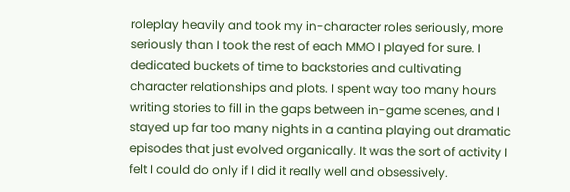roleplay heavily and took my in-character roles seriously, more seriously than I took the rest of each MMO I played for sure. I dedicated buckets of time to backstories and cultivating character relationships and plots. I spent way too many hours writing stories to fill in the gaps between in-game scenes, and I stayed up far too many nights in a cantina playing out dramatic episodes that just evolved organically. It was the sort of activity I felt I could do only if I did it really well and obsessively.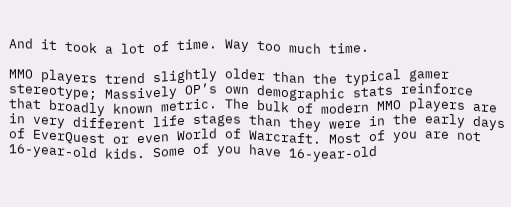And it took a lot of time. Way too much time.

MMO players trend slightly older than the typical gamer stereotype; Massively OP’s own demographic stats reinforce that broadly known metric. The bulk of modern MMO players are in very different life stages than they were in the early days of EverQuest or even World of Warcraft. Most of you are not 16-year-old kids. Some of you have 16-year-old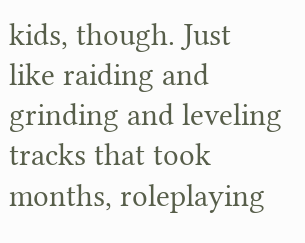kids, though. Just like raiding and grinding and leveling tracks that took months, roleplaying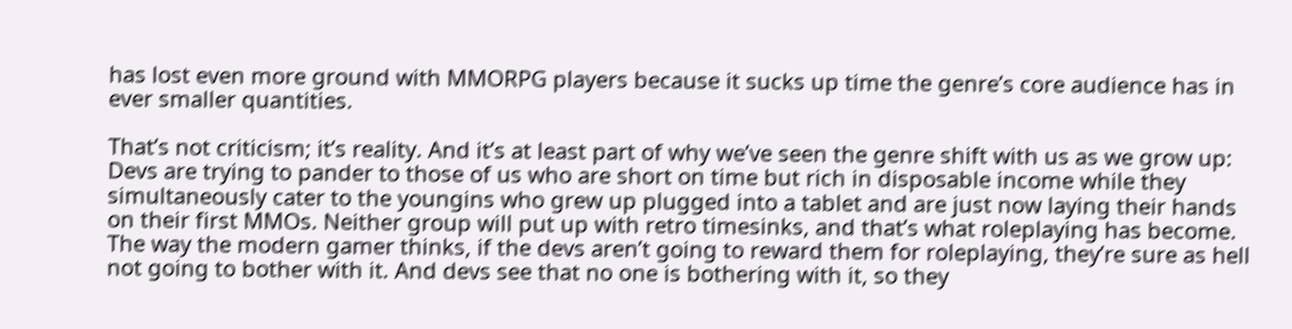has lost even more ground with MMORPG players because it sucks up time the genre’s core audience has in ever smaller quantities.

That’s not criticism; it’s reality. And it’s at least part of why we’ve seen the genre shift with us as we grow up: Devs are trying to pander to those of us who are short on time but rich in disposable income while they simultaneously cater to the youngins who grew up plugged into a tablet and are just now laying their hands on their first MMOs. Neither group will put up with retro timesinks, and that’s what roleplaying has become. The way the modern gamer thinks, if the devs aren’t going to reward them for roleplaying, they’re sure as hell not going to bother with it. And devs see that no one is bothering with it, so they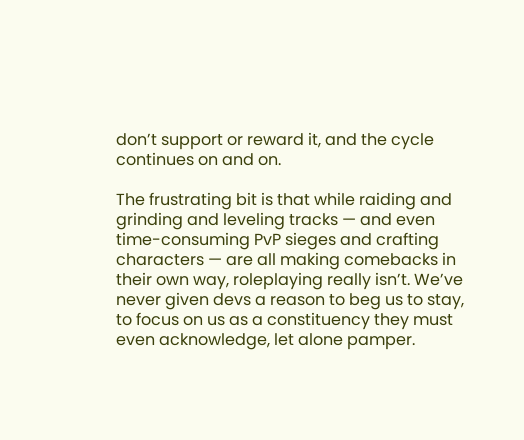don’t support or reward it, and the cycle continues on and on.

The frustrating bit is that while raiding and grinding and leveling tracks — and even time-consuming PvP sieges and crafting characters — are all making comebacks in their own way, roleplaying really isn’t. We’ve never given devs a reason to beg us to stay, to focus on us as a constituency they must even acknowledge, let alone pamper.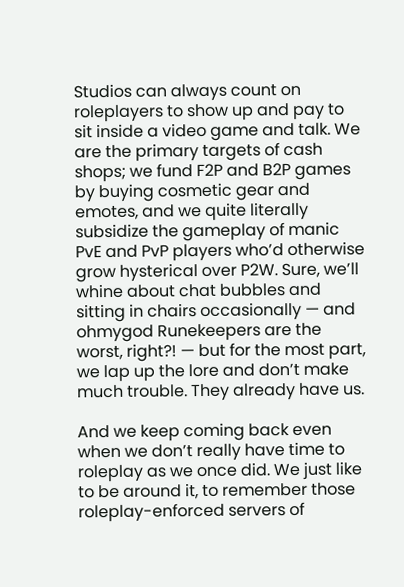Studios can always count on roleplayers to show up and pay to sit inside a video game and talk. We are the primary targets of cash shops; we fund F2P and B2P games by buying cosmetic gear and emotes, and we quite literally subsidize the gameplay of manic PvE and PvP players who’d otherwise grow hysterical over P2W. Sure, we’ll whine about chat bubbles and sitting in chairs occasionally — and ohmygod Runekeepers are the worst, right?! — but for the most part, we lap up the lore and don’t make much trouble. They already have us.

And we keep coming back even when we don’t really have time to roleplay as we once did. We just like to be around it, to remember those roleplay-enforced servers of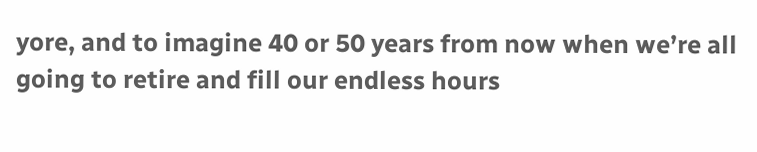yore, and to imagine 40 or 50 years from now when we’re all going to retire and fill our endless hours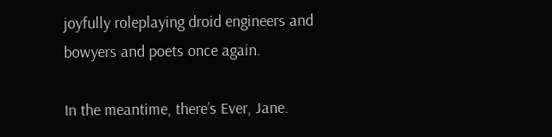joyfully roleplaying droid engineers and bowyers and poets once again.

In the meantime, there’s Ever, Jane.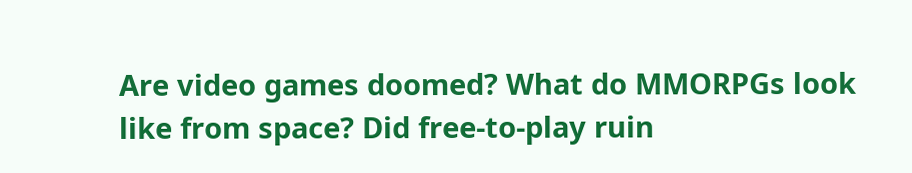Are video games doomed? What do MMORPGs look like from space? Did free-to-play ruin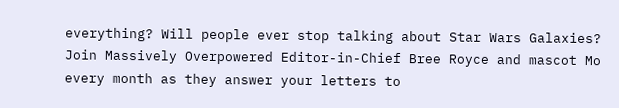everything? Will people ever stop talking about Star Wars Galaxies? Join Massively Overpowered Editor-in-Chief Bree Royce and mascot Mo every month as they answer your letters to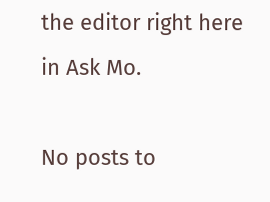the editor right here in Ask Mo.

No posts to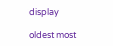display

oldest most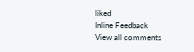liked
Inline Feedback
View all comments